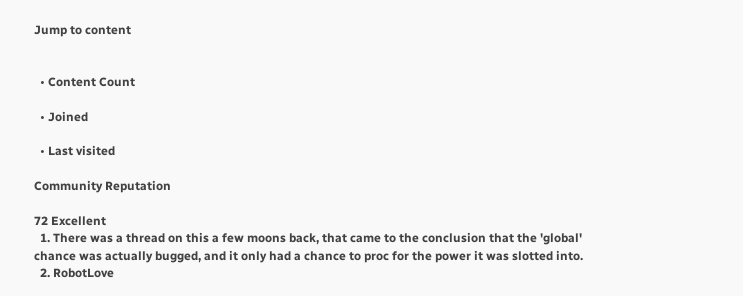Jump to content


  • Content Count

  • Joined

  • Last visited

Community Reputation

72 Excellent
  1. There was a thread on this a few moons back, that came to the conclusion that the 'global' chance was actually bugged, and it only had a chance to proc for the power it was slotted into.
  2. RobotLove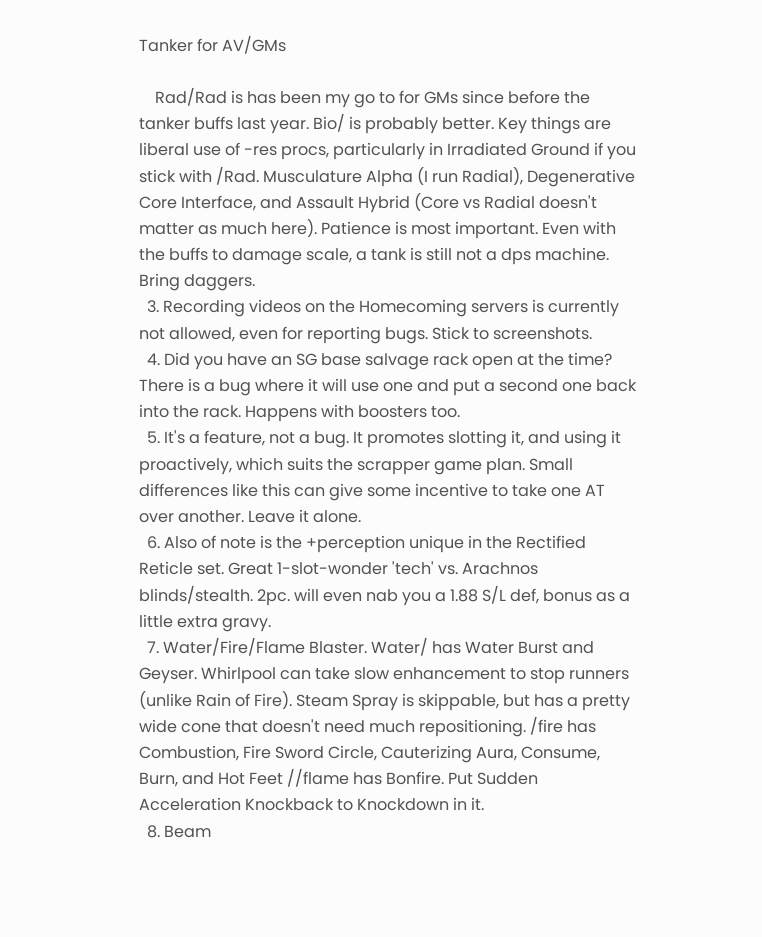Tanker for AV/GMs

    Rad/Rad is has been my go to for GMs since before the tanker buffs last year. Bio/ is probably better. Key things are liberal use of -res procs, particularly in Irradiated Ground if you stick with /Rad. Musculature Alpha (I run Radial), Degenerative Core Interface, and Assault Hybrid (Core vs Radial doesn't matter as much here). Patience is most important. Even with the buffs to damage scale, a tank is still not a dps machine. Bring daggers.
  3. Recording videos on the Homecoming servers is currently not allowed, even for reporting bugs. Stick to screenshots.
  4. Did you have an SG base salvage rack open at the time? There is a bug where it will use one and put a second one back into the rack. Happens with boosters too.
  5. It's a feature, not a bug. It promotes slotting it, and using it proactively, which suits the scrapper game plan. Small differences like this can give some incentive to take one AT over another. Leave it alone.
  6. Also of note is the +perception unique in the Rectified Reticle set. Great 1-slot-wonder 'tech' vs. Arachnos blinds/stealth. 2pc. will even nab you a 1.88 S/L def, bonus as a little extra gravy.
  7. Water/Fire/Flame Blaster. Water/ has Water Burst and Geyser. Whirlpool can take slow enhancement to stop runners (unlike Rain of Fire). Steam Spray is skippable, but has a pretty wide cone that doesn't need much repositioning. /fire has Combustion, Fire Sword Circle, Cauterizing Aura, Consume, Burn, and Hot Feet //flame has Bonfire. Put Sudden Acceleration Knockback to Knockdown in it.
  8. Beam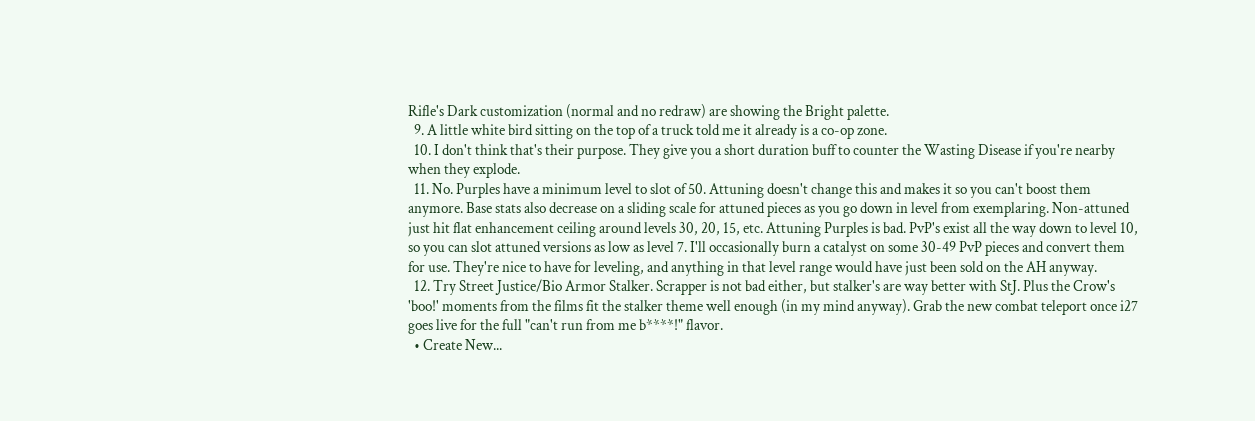Rifle's Dark customization (normal and no redraw) are showing the Bright palette.
  9. A little white bird sitting on the top of a truck told me it already is a co-op zone.
  10. I don't think that's their purpose. They give you a short duration buff to counter the Wasting Disease if you're nearby when they explode.
  11. No. Purples have a minimum level to slot of 50. Attuning doesn't change this and makes it so you can't boost them anymore. Base stats also decrease on a sliding scale for attuned pieces as you go down in level from exemplaring. Non-attuned just hit flat enhancement ceiling around levels 30, 20, 15, etc. Attuning Purples is bad. PvP's exist all the way down to level 10, so you can slot attuned versions as low as level 7. I'll occasionally burn a catalyst on some 30-49 PvP pieces and convert them for use. They're nice to have for leveling, and anything in that level range would have just been sold on the AH anyway.
  12. Try Street Justice/Bio Armor Stalker. Scrapper is not bad either, but stalker's are way better with StJ. Plus the Crow's 'boo!' moments from the films fit the stalker theme well enough (in my mind anyway). Grab the new combat teleport once i27 goes live for the full "can't run from me b****!" flavor.
  • Create New...